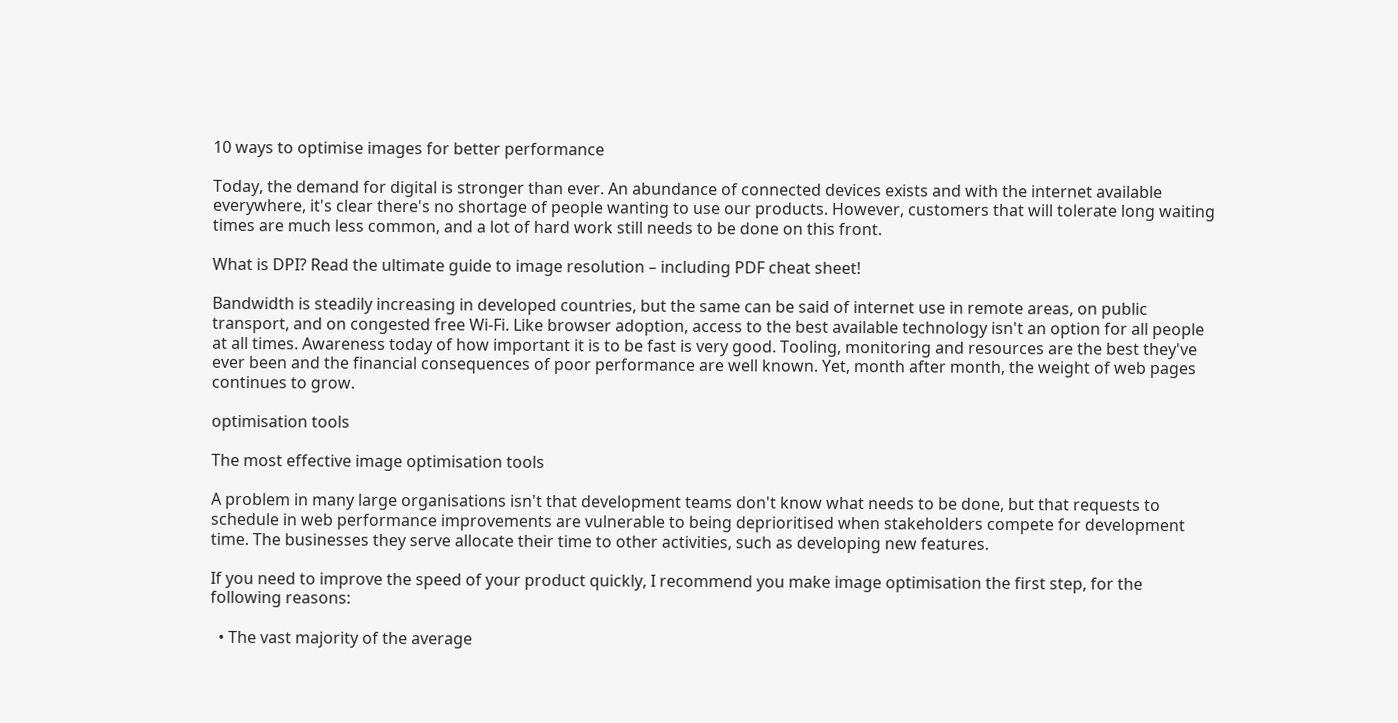10 ways to optimise images for better performance

Today, the demand for digital is stronger than ever. An abundance of connected devices exists and with the internet available everywhere, it's clear there's no shortage of people wanting to use our products. However, customers that will tolerate long waiting times are much less common, and a lot of hard work still needs to be done on this front.

What is DPI? Read the ultimate guide to image resolution – including PDF cheat sheet!

Bandwidth is steadily increasing in developed countries, but the same can be said of internet use in remote areas, on public transport, and on congested free Wi-Fi. Like browser adoption, access to the best available technology isn't an option for all people at all times. Awareness today of how important it is to be fast is very good. Tooling, monitoring and resources are the best they've ever been and the financial consequences of poor performance are well known. Yet, month after month, the weight of web pages continues to grow.

optimisation tools

The most effective image optimisation tools

A problem in many large organisations isn't that development teams don't know what needs to be done, but that requests to schedule in web performance improvements are vulnerable to being deprioritised when stakeholders compete for development time. The businesses they serve allocate their time to other activities, such as developing new features.

If you need to improve the speed of your product quickly, I recommend you make image optimisation the first step, for the following reasons:

  • The vast majority of the average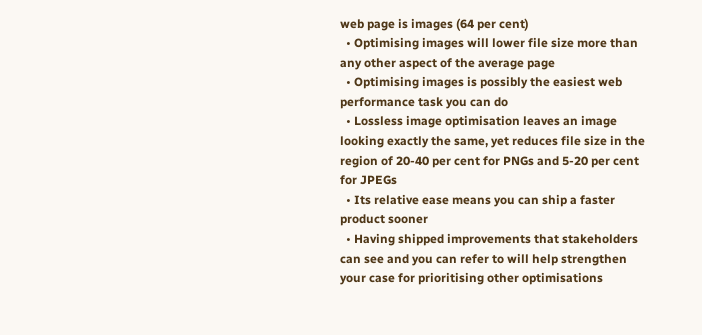web page is images (64 per cent)
  • Optimising images will lower file size more than any other aspect of the average page
  • Optimising images is possibly the easiest web performance task you can do
  • Lossless image optimisation leaves an image looking exactly the same, yet reduces file size in the region of 20-40 per cent for PNGs and 5-20 per cent for JPEGs
  • Its relative ease means you can ship a faster product sooner
  • Having shipped improvements that stakeholders can see and you can refer to will help strengthen your case for prioritising other optimisations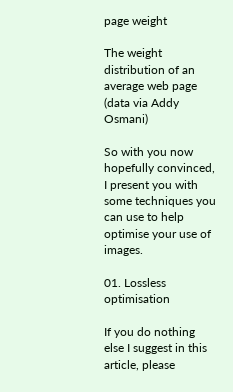page weight

The weight distribution of an average web page (data via Addy Osmani)

So with you now hopefully convinced, I present you with some techniques you can use to help optimise your use of images.

01. Lossless optimisation

If you do nothing else I suggest in this article, please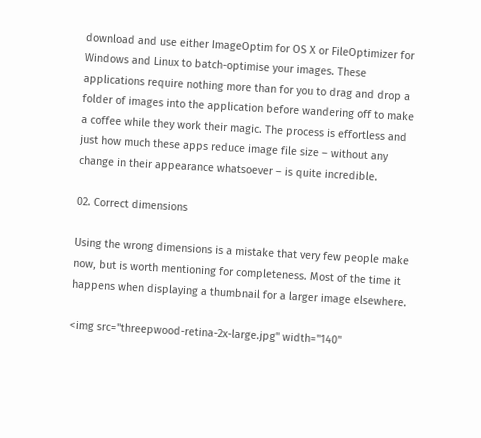download and use either ImageOptim for OS X or FileOptimizer for Windows and Linux to batch-optimise your images. These applications require nothing more than for you to drag and drop a folder of images into the application before wandering off to make a coffee while they work their magic. The process is effortless and just how much these apps reduce image file size – without any change in their appearance whatsoever – is quite incredible.

02. Correct dimensions

Using the wrong dimensions is a mistake that very few people make now, but is worth mentioning for completeness. Most of the time it happens when displaying a thumbnail for a larger image elsewhere.

<img src="threepwood-retina-2x-large.jpg" width="140"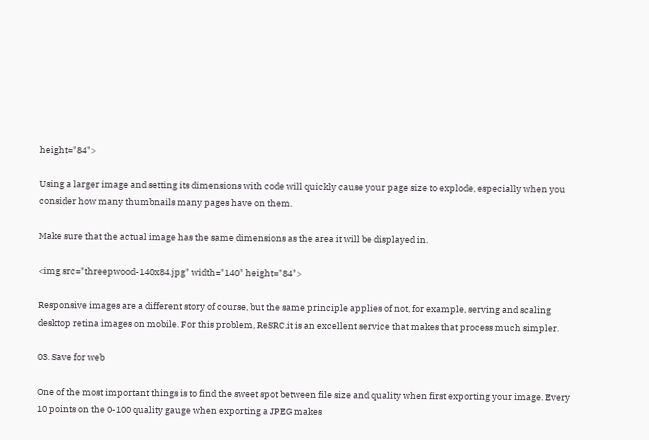height="84">

Using a larger image and setting its dimensions with code will quickly cause your page size to explode, especially when you consider how many thumbnails many pages have on them.

Make sure that the actual image has the same dimensions as the area it will be displayed in.

<img src="threepwood-140x84.jpg" width="140" height="84">

Responsive images are a different story of course, but the same principle applies of not, for example, serving and scaling desktop retina images on mobile. For this problem, ReSRC.it is an excellent service that makes that process much simpler.

03. Save for web

One of the most important things is to find the sweet spot between file size and quality when first exporting your image. Every 10 points on the 0-100 quality gauge when exporting a JPEG makes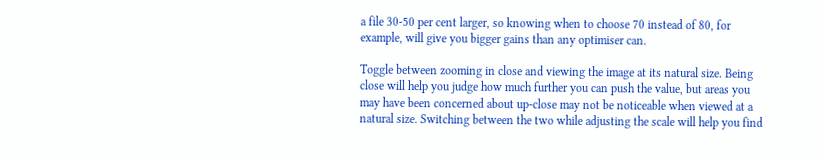a file 30-50 per cent larger, so knowing when to choose 70 instead of 80, for example, will give you bigger gains than any optimiser can.

Toggle between zooming in close and viewing the image at its natural size. Being close will help you judge how much further you can push the value, but areas you may have been concerned about up-close may not be noticeable when viewed at a natural size. Switching between the two while adjusting the scale will help you find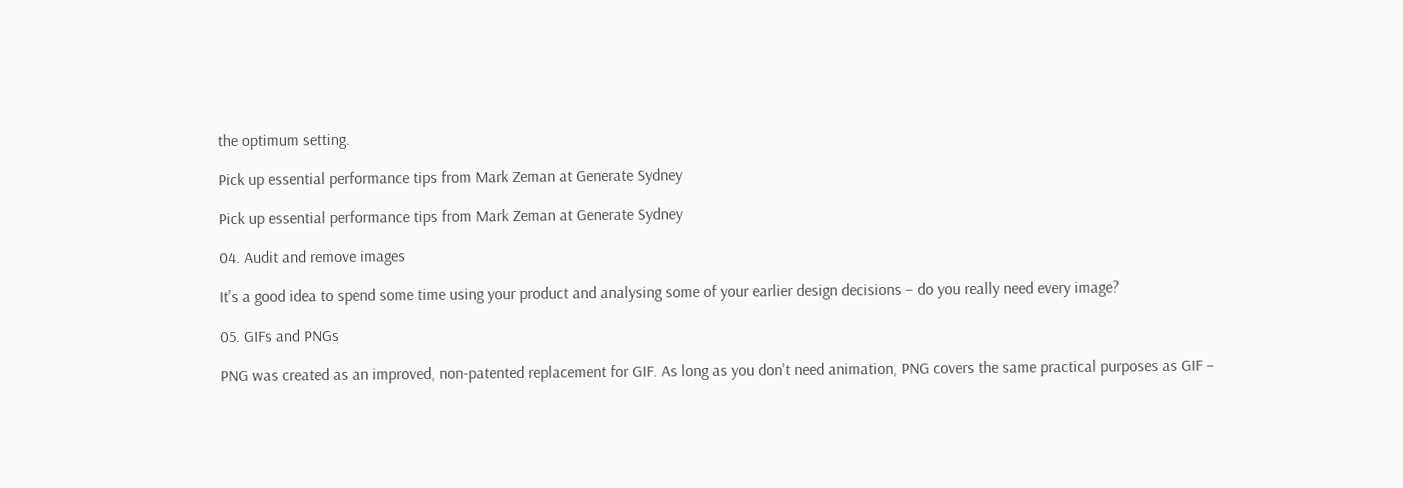the optimum setting.

Pick up essential performance tips from Mark Zeman at Generate Sydney

Pick up essential performance tips from Mark Zeman at Generate Sydney

04. Audit and remove images

It's a good idea to spend some time using your product and analysing some of your earlier design decisions – do you really need every image?

05. GIFs and PNGs

PNG was created as an improved, non-patented replacement for GIF. As long as you don't need animation, PNG covers the same practical purposes as GIF –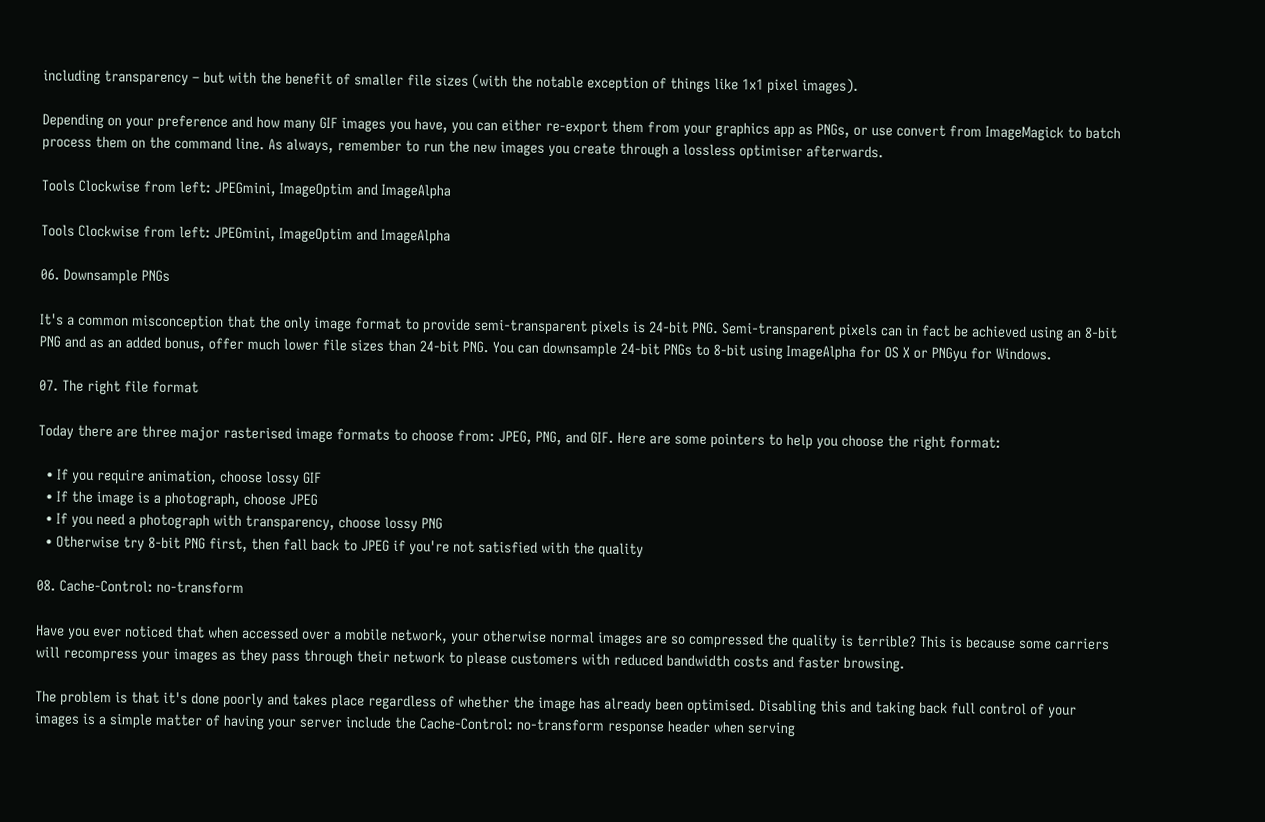including transparency – but with the benefit of smaller file sizes (with the notable exception of things like 1x1 pixel images).

Depending on your preference and how many GIF images you have, you can either re-export them from your graphics app as PNGs, or use convert from ImageMagick to batch process them on the command line. As always, remember to run the new images you create through a lossless optimiser afterwards.

Tools Clockwise from left: JPEGmini, ImageOptim and ImageAlpha

Tools Clockwise from left: JPEGmini, ImageOptim and ImageAlpha

06. Downsample PNGs

It's a common misconception that the only image format to provide semi-transparent pixels is 24-bit PNG. Semi-transparent pixels can in fact be achieved using an 8-bit PNG and as an added bonus, offer much lower file sizes than 24-bit PNG. You can downsample 24-bit PNGs to 8-bit using ImageAlpha for OS X or PNGyu for Windows.

07. The right file format

Today there are three major rasterised image formats to choose from: JPEG, PNG, and GIF. Here are some pointers to help you choose the right format:

  • If you require animation, choose lossy GIF
  • If the image is a photograph, choose JPEG
  • If you need a photograph with transparency, choose lossy PNG
  • Otherwise try 8-bit PNG first, then fall back to JPEG if you're not satisfied with the quality

08. Cache-Control: no-transform

Have you ever noticed that when accessed over a mobile network, your otherwise normal images are so compressed the quality is terrible? This is because some carriers will recompress your images as they pass through their network to please customers with reduced bandwidth costs and faster browsing.

The problem is that it's done poorly and takes place regardless of whether the image has already been optimised. Disabling this and taking back full control of your images is a simple matter of having your server include the Cache-Control: no-transform response header when serving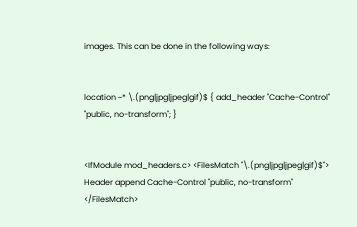images. This can be done in the following ways:


location ~* \.(png|jpg|jpeg|gif)$ { add_header "Cache-Control" "public, no-transform"; }


<IfModule mod_headers.c> <FilesMatch "\.(png|jpg|jpeg|gif)$"> Header append Cache-Control "public, no-transform" </FilesMatch>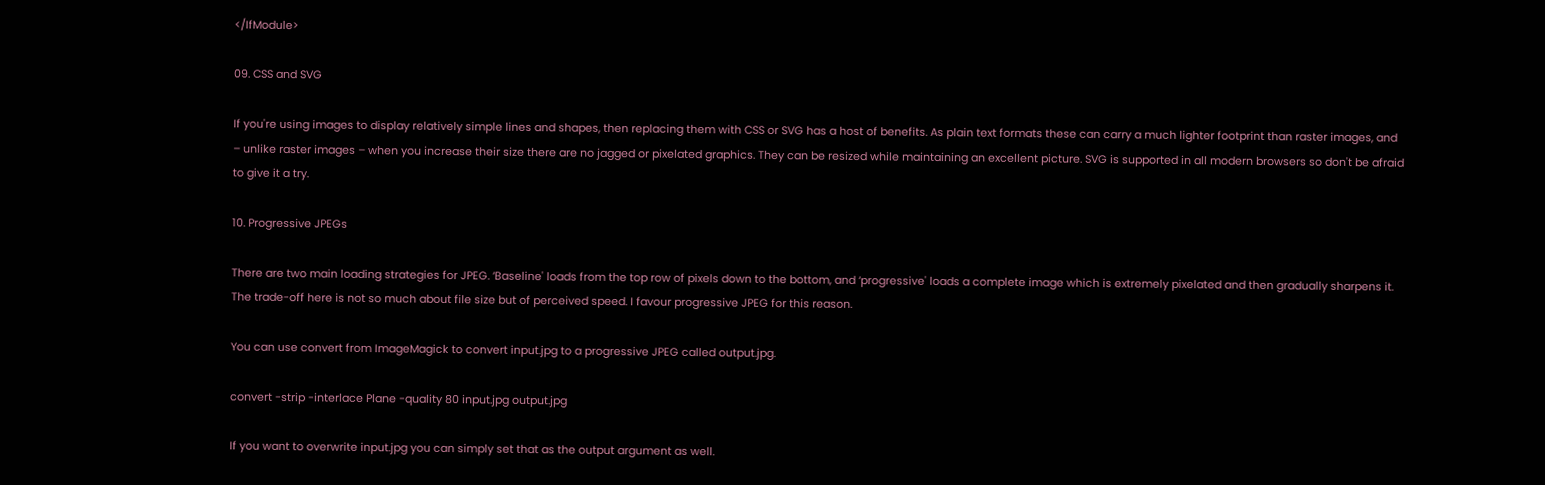</IfModule>

09. CSS and SVG

If you're using images to display relatively simple lines and shapes, then replacing them with CSS or SVG has a host of benefits. As plain text formats these can carry a much lighter footprint than raster images, and – unlike raster images – when you increase their size there are no jagged or pixelated graphics. They can be resized while maintaining an excellent picture. SVG is supported in all modern browsers so don't be afraid to give it a try.

10. Progressive JPEGs

There are two main loading strategies for JPEG. ‘Baseline' loads from the top row of pixels down to the bottom, and ‘progressive' loads a complete image which is extremely pixelated and then gradually sharpens it. The trade-off here is not so much about file size but of perceived speed. I favour progressive JPEG for this reason.

You can use convert from ImageMagick to convert input.jpg to a progressive JPEG called output.jpg.

convert -strip -interlace Plane -quality 80 input.jpg output.jpg

If you want to overwrite input.jpg you can simply set that as the output argument as well.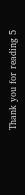Thank you for reading 5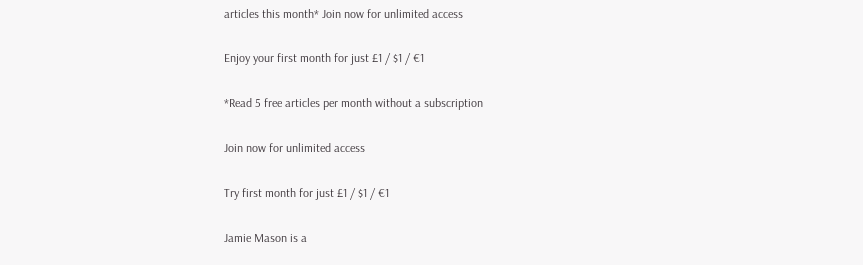articles this month* Join now for unlimited access

Enjoy your first month for just £1 / $1 / €1

*Read 5 free articles per month without a subscription

Join now for unlimited access

Try first month for just £1 / $1 / €1

Jamie Mason is a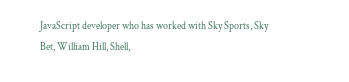JavaScript developer who has worked with Sky Sports, Sky Bet, William Hill, Shell,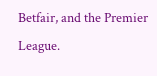Betfair, and the Premier League.